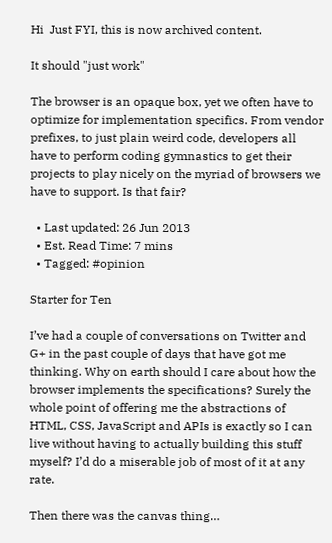Hi  Just FYI, this is now archived content.

It should "just work"

The browser is an opaque box, yet we often have to optimize for implementation specifics. From vendor prefixes, to just plain weird code, developers all have to perform coding gymnastics to get their projects to play nicely on the myriad of browsers we have to support. Is that fair?

  • Last updated: 26 Jun 2013
  • Est. Read Time: 7 mins
  • Tagged: #opinion

Starter for Ten

I’ve had a couple of conversations on Twitter and G+ in the past couple of days that have got me thinking. Why on earth should I care about how the browser implements the specifications? Surely the whole point of offering me the abstractions of HTML, CSS, JavaScript and APIs is exactly so I can live without having to actually building this stuff myself? I’d do a miserable job of most of it at any rate.

Then there was the canvas thing…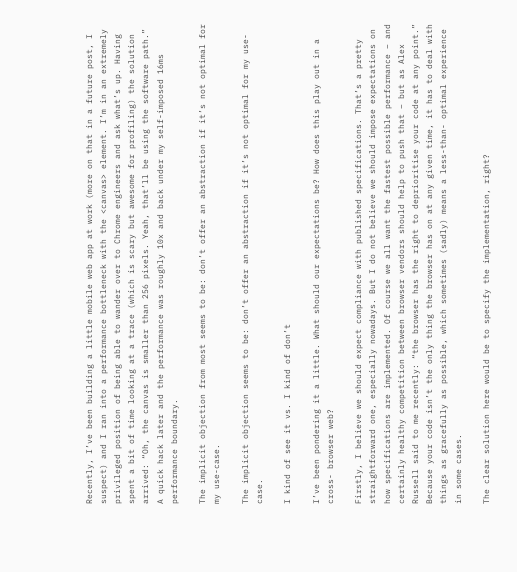Recently, I’ve been building a little mobile web app at work (more on that in a future post, I suspect) and I ran into a performance bottleneck with the <canvas> element. I’m in an extremely privileged position of being able to wander over to Chrome engineers and ask what’s up. Having spent a bit of time looking at a trace (which is scary but awesome for profiling) the solution arrived: “Oh, the canvas is smaller than 256 pixels. Yeah, that’ll be using the software path.” A quick hack later and the performance was roughly 10x and back under my self-imposed 16ms performance boundary.

The implicit objection from most seems to be: don’t offer an abstraction if it’s not optimal for my use-case.

The implicit objection seems to be: don’t offer an abstraction if it’s not optimal for my use-case.

I kind of see it vs. I kind of don’t

I’ve been pondering it a little. What should our expectations be? How does this play out in a cross- browser web?

Firstly, I believe we should expect compliance with published specifications. That’s a pretty straightforward one, especially nowadays. But I do not believe we should impose expectations on how specifications are implemented. Of course we all want the fastest possible performance – and certainly healthy competition between browser vendors should help to push that – but as Alex Russell said to me recently: “the browser has the right to deprioritise your code at any point.” Because your code isn’t the only thing the browser has on at any given time, it has to deal with things as gracefully as possible, which sometimes (sadly) means a less-than- optimal experience in some cases.

The clear solution here would be to specify the implementation, right?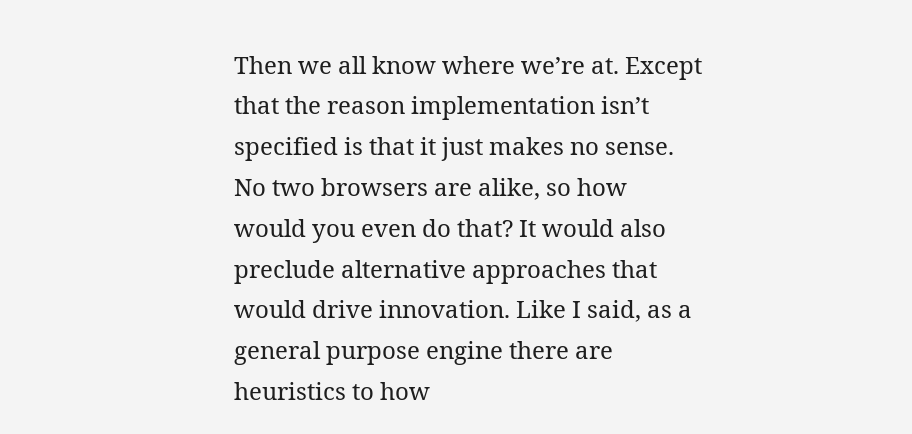Then we all know where we’re at. Except that the reason implementation isn’t specified is that it just makes no sense. No two browsers are alike, so how would you even do that? It would also preclude alternative approaches that would drive innovation. Like I said, as a general purpose engine there are heuristics to how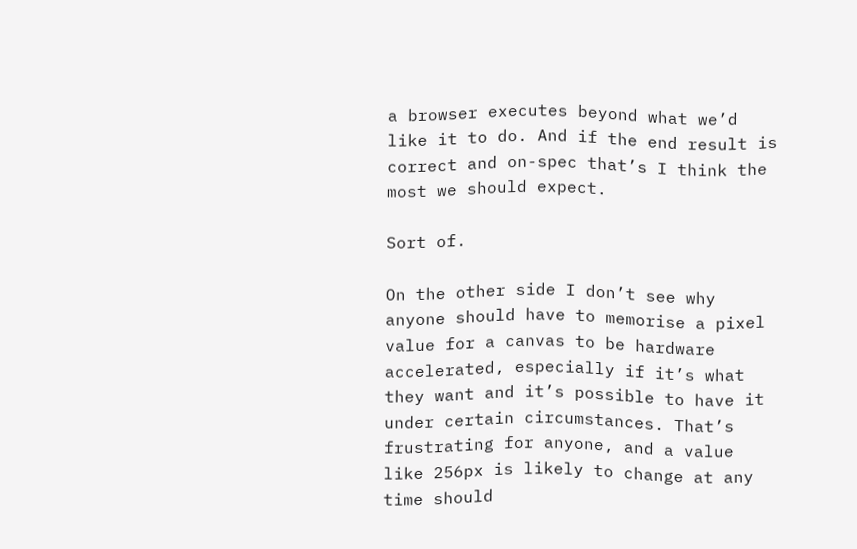a browser executes beyond what we’d like it to do. And if the end result is correct and on-spec that’s I think the most we should expect.

Sort of.

On the other side I don’t see why anyone should have to memorise a pixel value for a canvas to be hardware accelerated, especially if it’s what they want and it’s possible to have it under certain circumstances. That’s frustrating for anyone, and a value like 256px is likely to change at any time should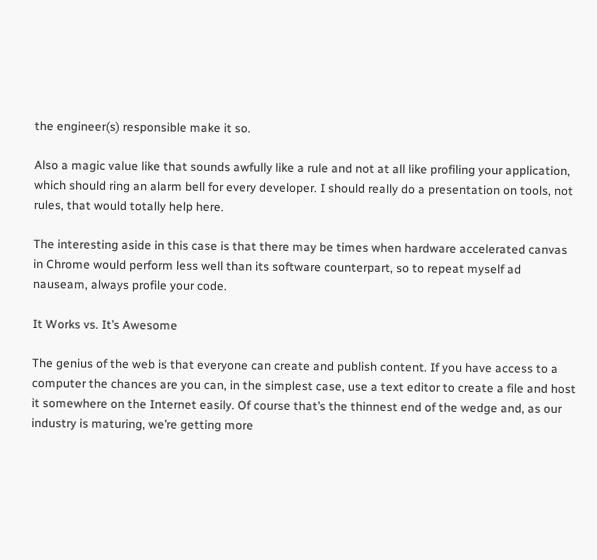the engineer(s) responsible make it so.

Also a magic value like that sounds awfully like a rule and not at all like profiling your application, which should ring an alarm bell for every developer. I should really do a presentation on tools, not rules, that would totally help here.

The interesting aside in this case is that there may be times when hardware accelerated canvas in Chrome would perform less well than its software counterpart, so to repeat myself ad nauseam, always profile your code.

It Works vs. It’s Awesome

The genius of the web is that everyone can create and publish content. If you have access to a computer the chances are you can, in the simplest case, use a text editor to create a file and host it somewhere on the Internet easily. Of course that’s the thinnest end of the wedge and, as our industry is maturing, we’re getting more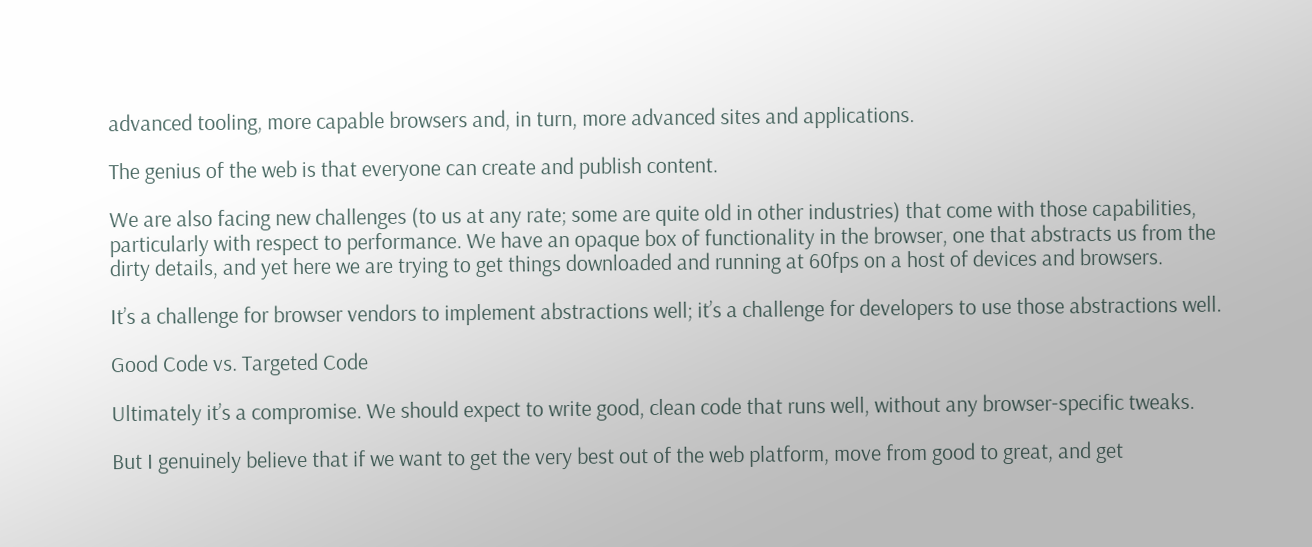advanced tooling, more capable browsers and, in turn, more advanced sites and applications.

The genius of the web is that everyone can create and publish content.

We are also facing new challenges (to us at any rate; some are quite old in other industries) that come with those capabilities, particularly with respect to performance. We have an opaque box of functionality in the browser, one that abstracts us from the dirty details, and yet here we are trying to get things downloaded and running at 60fps on a host of devices and browsers.

It’s a challenge for browser vendors to implement abstractions well; it’s a challenge for developers to use those abstractions well.

Good Code vs. Targeted Code

Ultimately it’s a compromise. We should expect to write good, clean code that runs well, without any browser-specific tweaks.

But I genuinely believe that if we want to get the very best out of the web platform, move from good to great, and get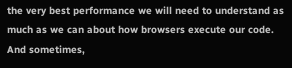the very best performance we will need to understand as much as we can about how browsers execute our code. And sometimes,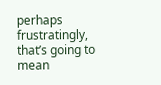perhaps frustratingly, that’s going to mean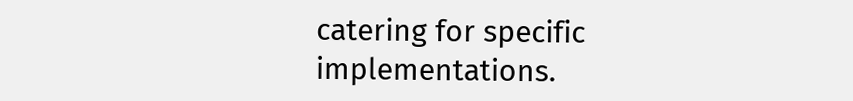catering for specific implementations.